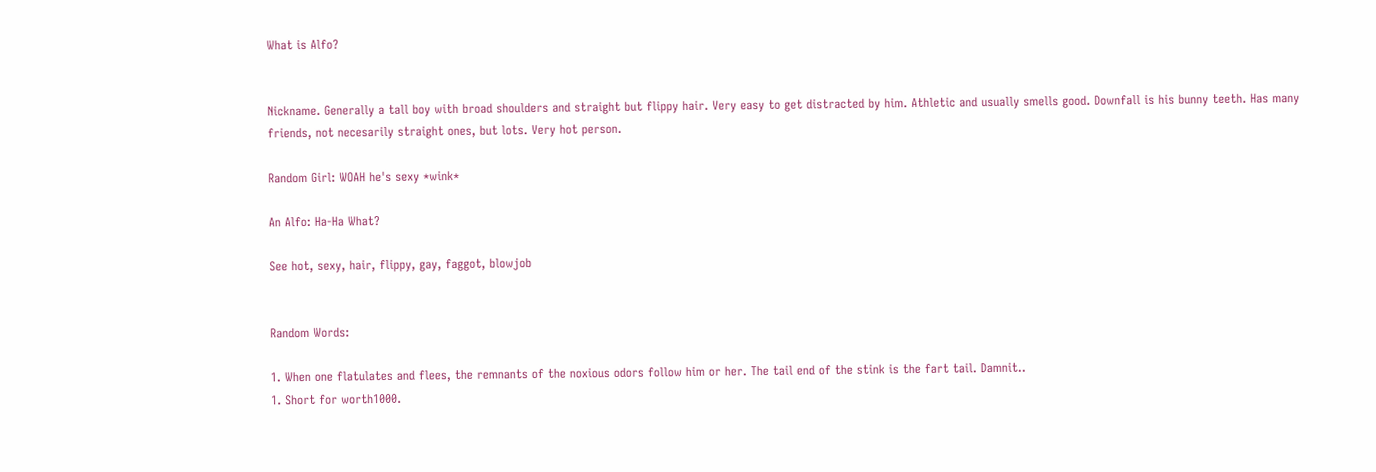What is Alfo?


Nickname. Generally a tall boy with broad shoulders and straight but flippy hair. Very easy to get distracted by him. Athletic and usually smells good. Downfall is his bunny teeth. Has many friends, not necesarily straight ones, but lots. Very hot person.

Random Girl: WOAH he's sexy *wink*

An Alfo: Ha-Ha What?

See hot, sexy, hair, flippy, gay, faggot, blowjob


Random Words:

1. When one flatulates and flees, the remnants of the noxious odors follow him or her. The tail end of the stink is the fart tail. Damnit..
1. Short for worth1000.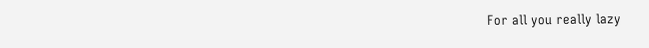For all you really lazy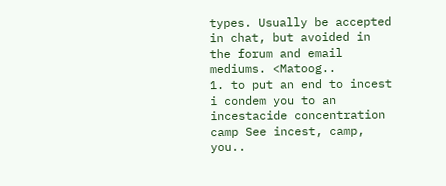types. Usually be accepted in chat, but avoided in the forum and email mediums. <Matoog..
1. to put an end to incest i condem you to an incestacide concentration camp See incest, camp, you..